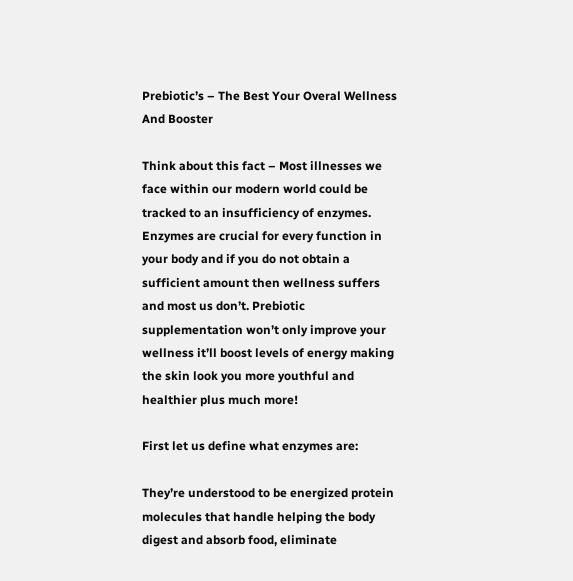Prebiotic’s – The Best Your Overal Wellness And Booster

Think about this fact – Most illnesses we face within our modern world could be tracked to an insufficiency of enzymes. Enzymes are crucial for every function in your body and if you do not obtain a sufficient amount then wellness suffers and most us don’t. Prebiotic supplementation won’t only improve your wellness it’ll boost levels of energy making the skin look you more youthful and healthier plus much more!

First let us define what enzymes are:

They’re understood to be energized protein molecules that handle helping the body digest and absorb food, eliminate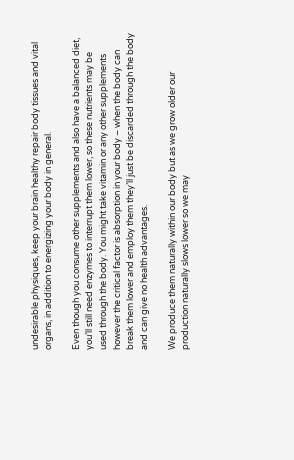undesirable physiques, keep your brain healthy repair body tissues and vital organs, in addition to energizing your body in general.

Even though you consume other supplements and also have a balanced diet, you’ll still need enzymes to interrupt them lower, so these nutrients may be used through the body. You might take vitamin or any other supplements however the critical factor is absorption in your body – when the body can break them lower and employ them they’ll just be discarded through the body and can give no health advantages.

We produce them naturally within our body but as we grow older our production naturally slows lower so we may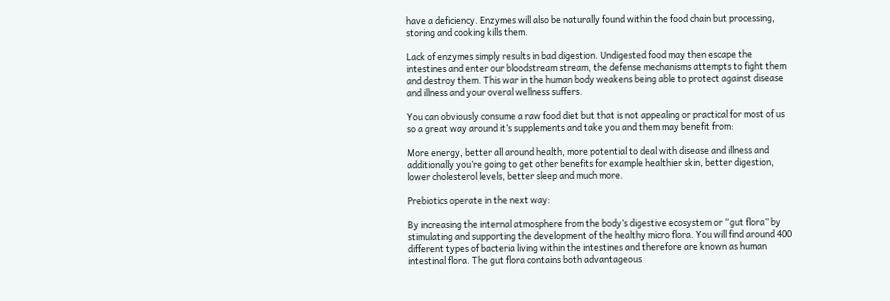have a deficiency. Enzymes will also be naturally found within the food chain but processing, storing and cooking kills them.

Lack of enzymes simply results in bad digestion. Undigested food may then escape the intestines and enter our bloodstream stream, the defense mechanisms attempts to fight them and destroy them. This war in the human body weakens being able to protect against disease and illness and your overal wellness suffers.

You can obviously consume a raw food diet but that is not appealing or practical for most of us so a great way around it’s supplements and take you and them may benefit from:

More energy, better all around health, more potential to deal with disease and illness and additionally you’re going to get other benefits for example healthier skin, better digestion, lower cholesterol levels, better sleep and much more.

Prebiotics operate in the next way:

By increasing the internal atmosphere from the body’s digestive ecosystem or “gut flora” by stimulating and supporting the development of the healthy micro flora. You will find around 400 different types of bacteria living within the intestines and therefore are known as human intestinal flora. The gut flora contains both advantageous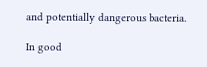and potentially dangerous bacteria.

In good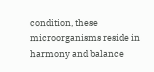condition, these microorganisms reside in harmony and balance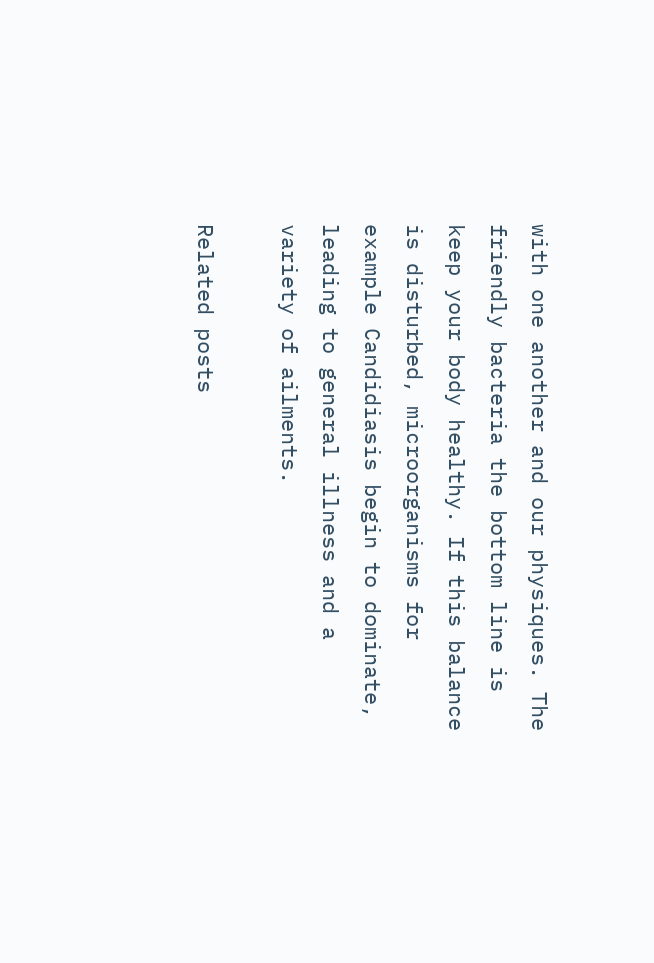with one another and our physiques. The friendly bacteria the bottom line is keep your body healthy. If this balance is disturbed, microorganisms for example Candidiasis begin to dominate, leading to general illness and a variety of ailments.

Related posts